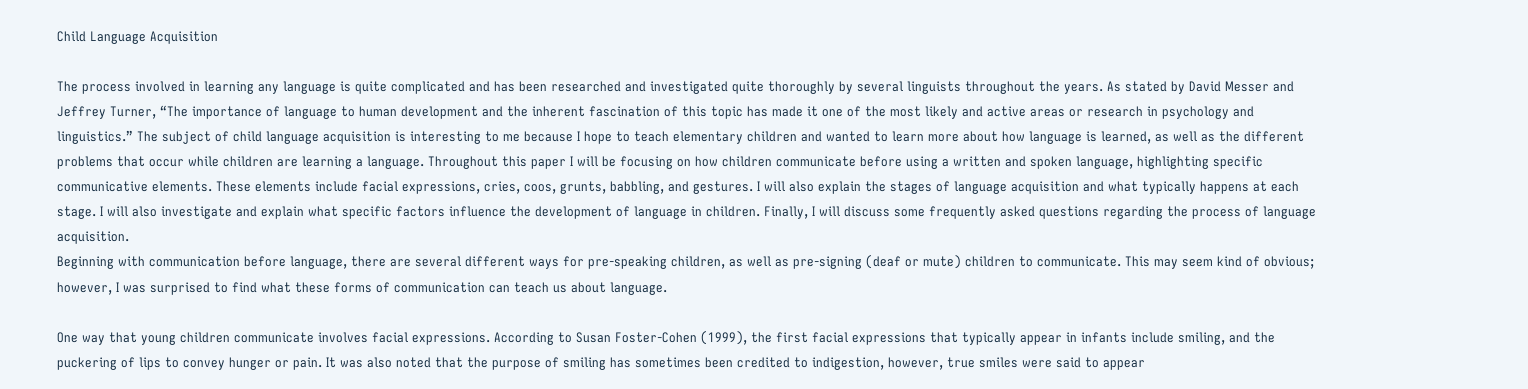Child Language Acquisition

The process involved in learning any language is quite complicated and has been researched and investigated quite thoroughly by several linguists throughout the years. As stated by David Messer and Jeffrey Turner, “The importance of language to human development and the inherent fascination of this topic has made it one of the most likely and active areas or research in psychology and linguistics.” The subject of child language acquisition is interesting to me because I hope to teach elementary children and wanted to learn more about how language is learned, as well as the different problems that occur while children are learning a language. Throughout this paper I will be focusing on how children communicate before using a written and spoken language, highlighting specific communicative elements. These elements include facial expressions, cries, coos, grunts, babbling, and gestures. I will also explain the stages of language acquisition and what typically happens at each stage. I will also investigate and explain what specific factors influence the development of language in children. Finally, I will discuss some frequently asked questions regarding the process of language acquisition.
Beginning with communication before language, there are several different ways for pre-speaking children, as well as pre-signing (deaf or mute) children to communicate. This may seem kind of obvious; however, I was surprised to find what these forms of communication can teach us about language.

One way that young children communicate involves facial expressions. According to Susan Foster-Cohen (1999), the first facial expressions that typically appear in infants include smiling, and the puckering of lips to convey hunger or pain. It was also noted that the purpose of smiling has sometimes been credited to indigestion, however, true smiles were said to appear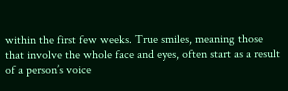within the first few weeks. True smiles, meaning those that involve the whole face and eyes, often start as a result of a person’s voice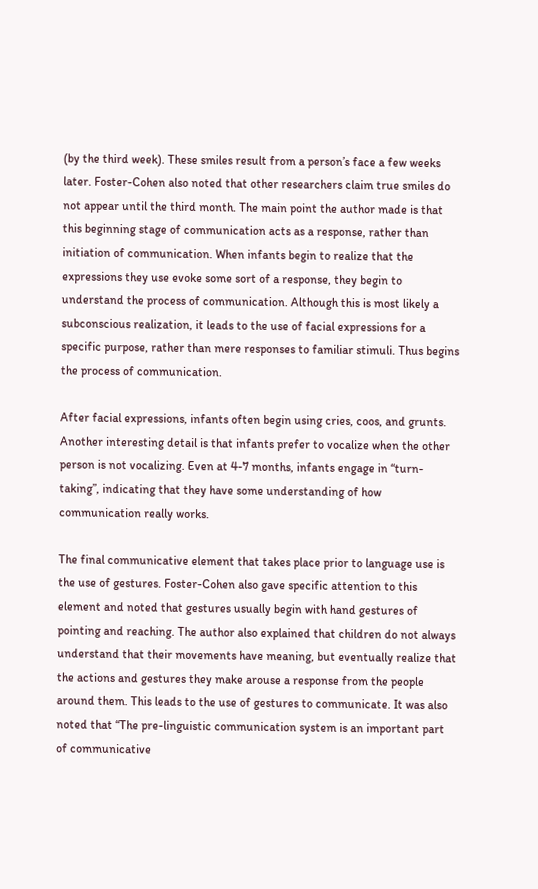(by the third week). These smiles result from a person’s face a few weeks later. Foster-Cohen also noted that other researchers claim true smiles do not appear until the third month. The main point the author made is that this beginning stage of communication acts as a response, rather than initiation of communication. When infants begin to realize that the expressions they use evoke some sort of a response, they begin to understand the process of communication. Although this is most likely a subconscious realization, it leads to the use of facial expressions for a specific purpose, rather than mere responses to familiar stimuli. Thus begins the process of communication.

After facial expressions, infants often begin using cries, coos, and grunts. Another interesting detail is that infants prefer to vocalize when the other person is not vocalizing. Even at 4-7 months, infants engage in “turn-taking”, indicating that they have some understanding of how communication really works.

The final communicative element that takes place prior to language use is the use of gestures. Foster-Cohen also gave specific attention to this element and noted that gestures usually begin with hand gestures of pointing and reaching. The author also explained that children do not always understand that their movements have meaning, but eventually realize that the actions and gestures they make arouse a response from the people around them. This leads to the use of gestures to communicate. It was also noted that “The pre-linguistic communication system is an important part of communicative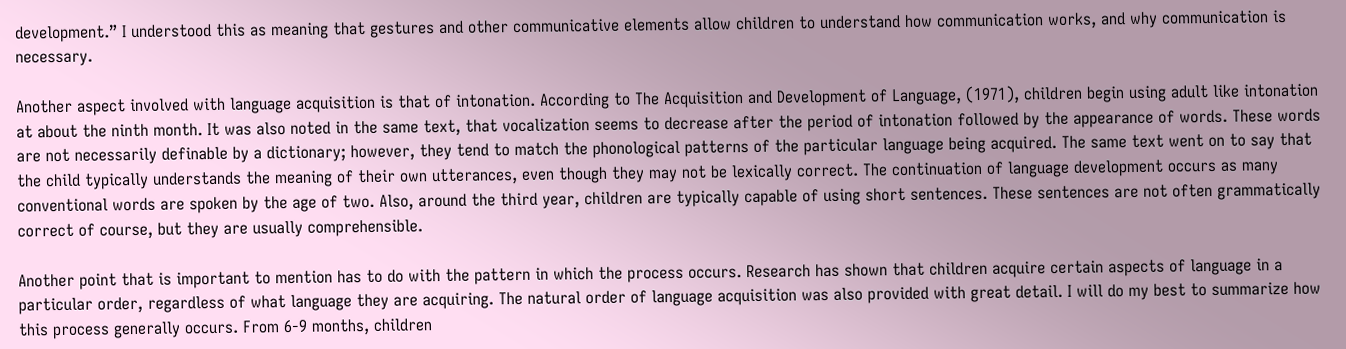development.” I understood this as meaning that gestures and other communicative elements allow children to understand how communication works, and why communication is necessary.

Another aspect involved with language acquisition is that of intonation. According to The Acquisition and Development of Language, (1971), children begin using adult like intonation at about the ninth month. It was also noted in the same text, that vocalization seems to decrease after the period of intonation followed by the appearance of words. These words are not necessarily definable by a dictionary; however, they tend to match the phonological patterns of the particular language being acquired. The same text went on to say that the child typically understands the meaning of their own utterances, even though they may not be lexically correct. The continuation of language development occurs as many conventional words are spoken by the age of two. Also, around the third year, children are typically capable of using short sentences. These sentences are not often grammatically correct of course, but they are usually comprehensible.

Another point that is important to mention has to do with the pattern in which the process occurs. Research has shown that children acquire certain aspects of language in a particular order, regardless of what language they are acquiring. The natural order of language acquisition was also provided with great detail. I will do my best to summarize how this process generally occurs. From 6-9 months, children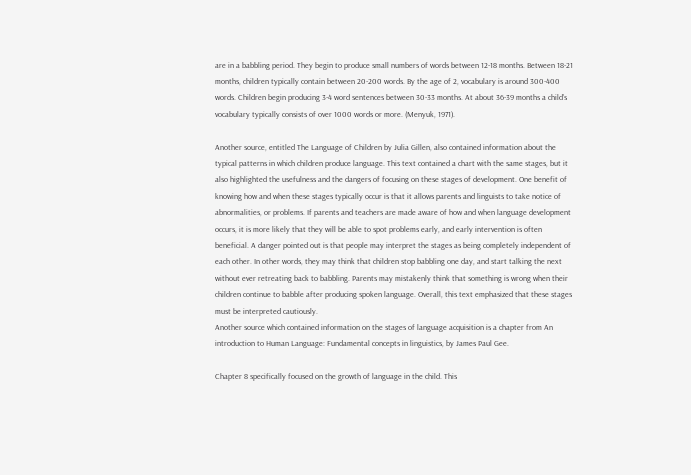are in a babbling period. They begin to produce small numbers of words between 12-18 months. Between 18-21 months, children typically contain between 20-200 words. By the age of 2, vocabulary is around 300-400 words. Children begin producing 3-4 word sentences between 30-33 months. At about 36-39 months a child’s vocabulary typically consists of over 1000 words or more. (Menyuk, 1971).

Another source, entitled The Language of Children by Julia Gillen, also contained information about the typical patterns in which children produce language. This text contained a chart with the same stages, but it also highlighted the usefulness and the dangers of focusing on these stages of development. One benefit of knowing how and when these stages typically occur is that it allows parents and linguists to take notice of abnormalities, or problems. If parents and teachers are made aware of how and when language development occurs, it is more likely that they will be able to spot problems early, and early intervention is often beneficial. A danger pointed out is that people may interpret the stages as being completely independent of each other. In other words, they may think that children stop babbling one day, and start talking the next without ever retreating back to babbling. Parents may mistakenly think that something is wrong when their children continue to babble after producing spoken language. Overall, this text emphasized that these stages must be interpreted cautiously.
Another source which contained information on the stages of language acquisition is a chapter from An introduction to Human Language: Fundamental concepts in linguistics, by James Paul Gee.

Chapter 8 specifically focused on the growth of language in the child. This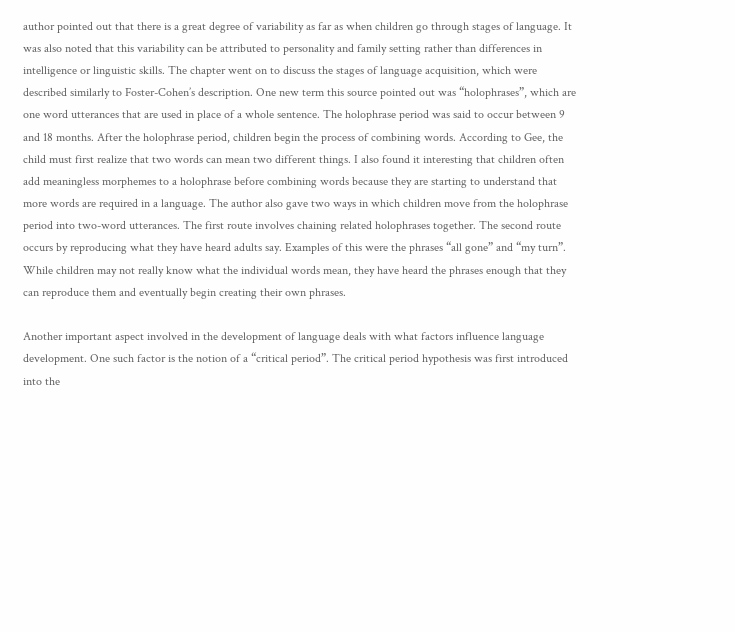author pointed out that there is a great degree of variability as far as when children go through stages of language. It was also noted that this variability can be attributed to personality and family setting rather than differences in intelligence or linguistic skills. The chapter went on to discuss the stages of language acquisition, which were described similarly to Foster-Cohen’s description. One new term this source pointed out was “holophrases”, which are one word utterances that are used in place of a whole sentence. The holophrase period was said to occur between 9 and 18 months. After the holophrase period, children begin the process of combining words. According to Gee, the child must first realize that two words can mean two different things. I also found it interesting that children often add meaningless morphemes to a holophrase before combining words because they are starting to understand that more words are required in a language. The author also gave two ways in which children move from the holophrase period into two-word utterances. The first route involves chaining related holophrases together. The second route occurs by reproducing what they have heard adults say. Examples of this were the phrases “all gone” and “my turn”. While children may not really know what the individual words mean, they have heard the phrases enough that they can reproduce them and eventually begin creating their own phrases.

Another important aspect involved in the development of language deals with what factors influence language development. One such factor is the notion of a “critical period”. The critical period hypothesis was first introduced into the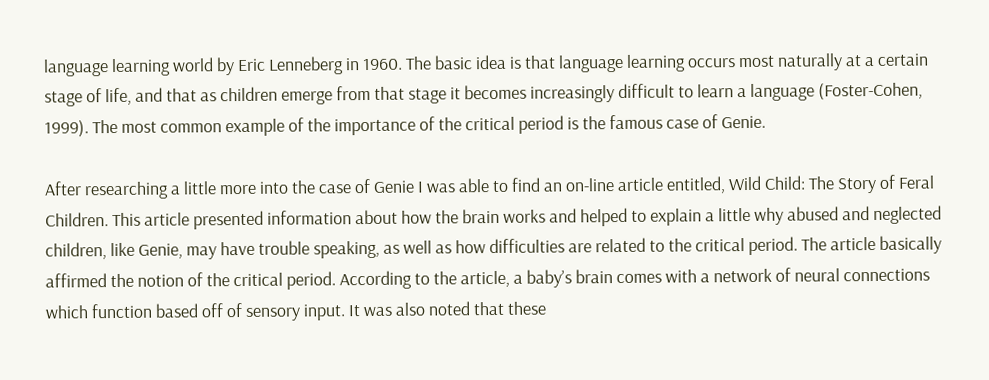language learning world by Eric Lenneberg in 1960. The basic idea is that language learning occurs most naturally at a certain stage of life, and that as children emerge from that stage it becomes increasingly difficult to learn a language (Foster-Cohen, 1999). The most common example of the importance of the critical period is the famous case of Genie.

After researching a little more into the case of Genie I was able to find an on-line article entitled, Wild Child: The Story of Feral Children. This article presented information about how the brain works and helped to explain a little why abused and neglected children, like Genie, may have trouble speaking, as well as how difficulties are related to the critical period. The article basically affirmed the notion of the critical period. According to the article, a baby’s brain comes with a network of neural connections which function based off of sensory input. It was also noted that these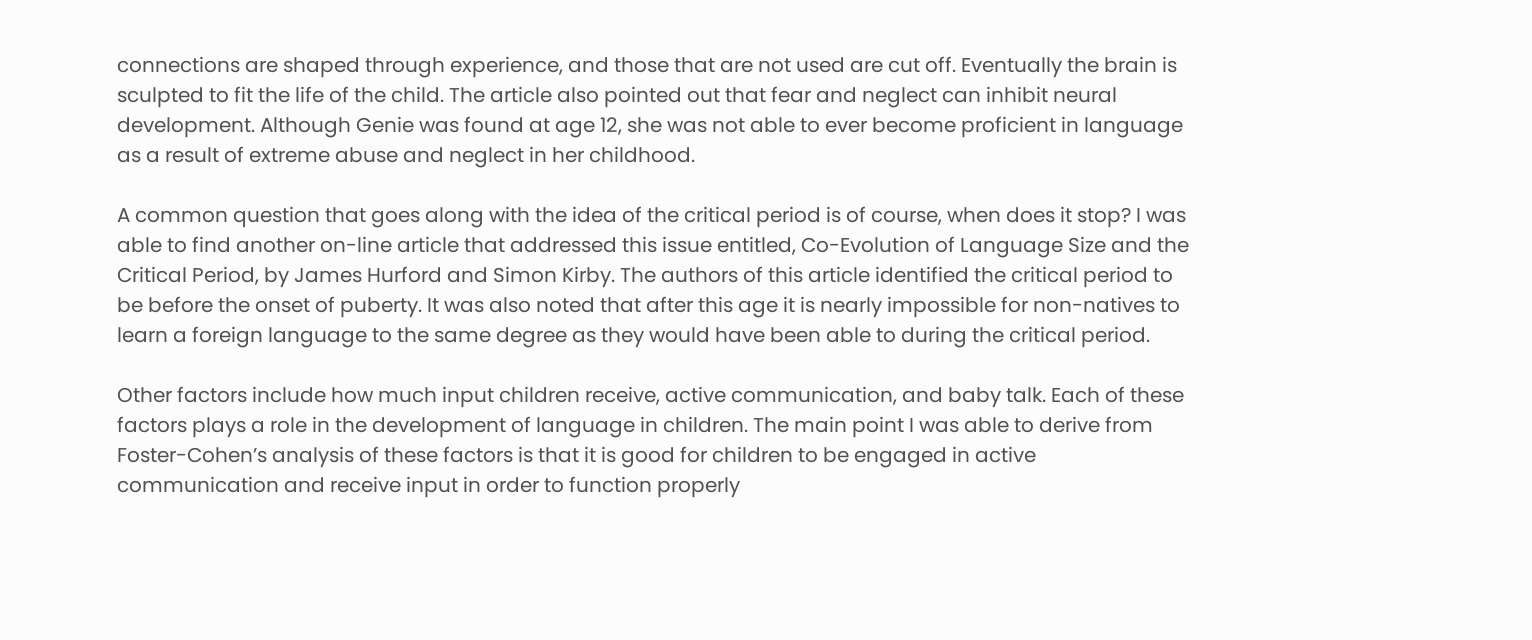connections are shaped through experience, and those that are not used are cut off. Eventually the brain is sculpted to fit the life of the child. The article also pointed out that fear and neglect can inhibit neural development. Although Genie was found at age 12, she was not able to ever become proficient in language as a result of extreme abuse and neglect in her childhood.

A common question that goes along with the idea of the critical period is of course, when does it stop? I was able to find another on-line article that addressed this issue entitled, Co-Evolution of Language Size and the Critical Period, by James Hurford and Simon Kirby. The authors of this article identified the critical period to be before the onset of puberty. It was also noted that after this age it is nearly impossible for non-natives to learn a foreign language to the same degree as they would have been able to during the critical period.

Other factors include how much input children receive, active communication, and baby talk. Each of these factors plays a role in the development of language in children. The main point I was able to derive from Foster-Cohen’s analysis of these factors is that it is good for children to be engaged in active communication and receive input in order to function properly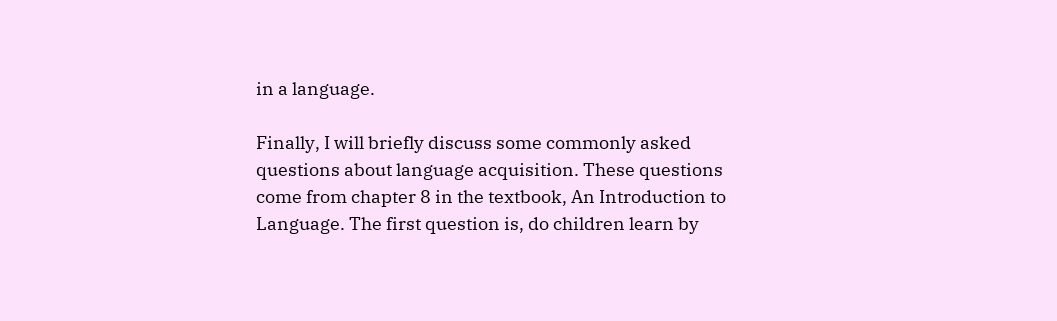in a language.

Finally, I will briefly discuss some commonly asked questions about language acquisition. These questions come from chapter 8 in the textbook, An Introduction to Language. The first question is, do children learn by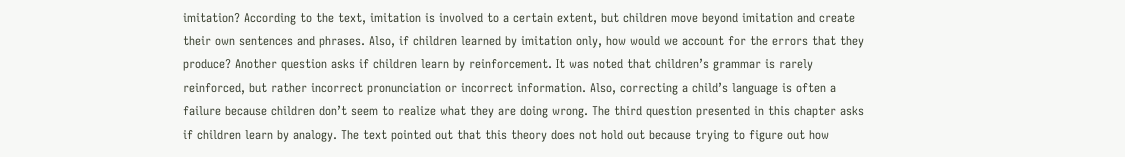imitation? According to the text, imitation is involved to a certain extent, but children move beyond imitation and create their own sentences and phrases. Also, if children learned by imitation only, how would we account for the errors that they produce? Another question asks if children learn by reinforcement. It was noted that children’s grammar is rarely reinforced, but rather incorrect pronunciation or incorrect information. Also, correcting a child’s language is often a failure because children don’t seem to realize what they are doing wrong. The third question presented in this chapter asks if children learn by analogy. The text pointed out that this theory does not hold out because trying to figure out how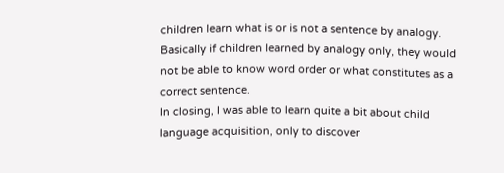children learn what is or is not a sentence by analogy. Basically if children learned by analogy only, they would not be able to know word order or what constitutes as a correct sentence.
In closing, I was able to learn quite a bit about child language acquisition, only to discover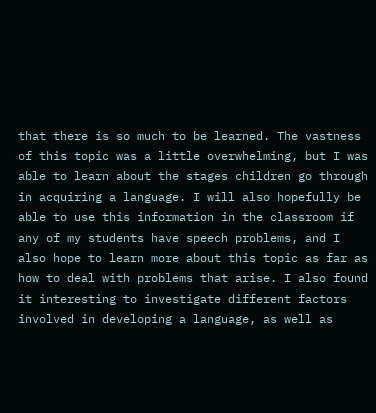that there is so much to be learned. The vastness of this topic was a little overwhelming, but I was able to learn about the stages children go through in acquiring a language. I will also hopefully be able to use this information in the classroom if any of my students have speech problems, and I also hope to learn more about this topic as far as how to deal with problems that arise. I also found it interesting to investigate different factors involved in developing a language, as well as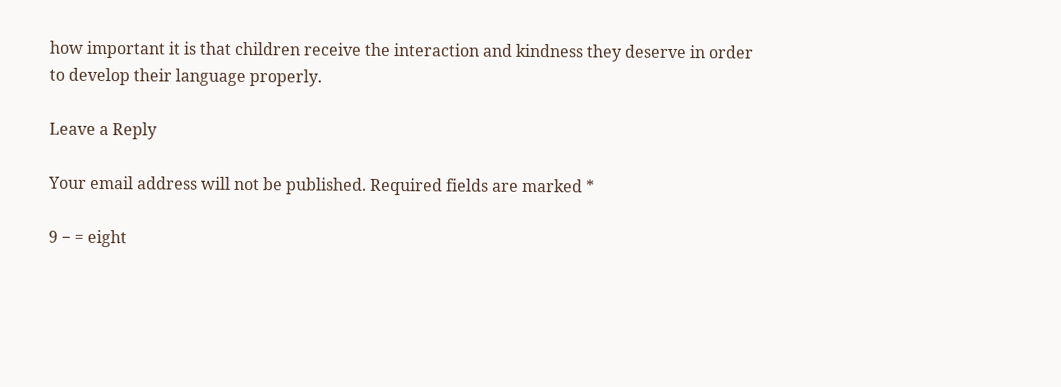how important it is that children receive the interaction and kindness they deserve in order to develop their language properly.

Leave a Reply

Your email address will not be published. Required fields are marked *

9 − = eight